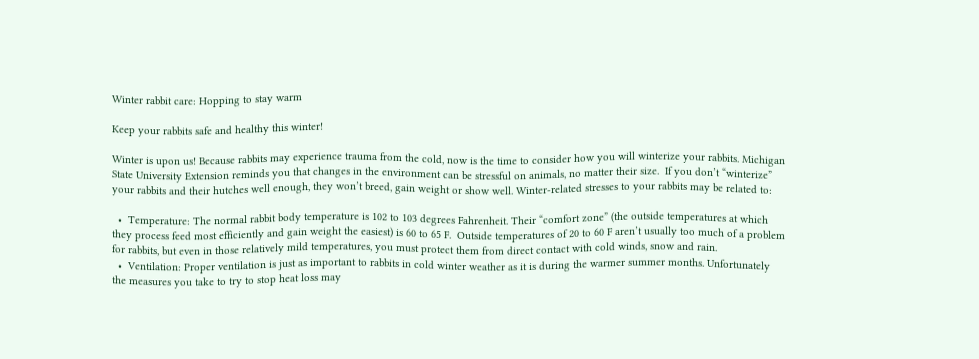Winter rabbit care: Hopping to stay warm

Keep your rabbits safe and healthy this winter!

Winter is upon us! Because rabbits may experience trauma from the cold, now is the time to consider how you will winterize your rabbits. Michigan State University Extension reminds you that changes in the environment can be stressful on animals, no matter their size.  If you don’t “winterize” your rabbits and their hutches well enough, they won’t breed, gain weight or show well. Winter-related stresses to your rabbits may be related to:

  •  Temperature: The normal rabbit body temperature is 102 to 103 degrees Fahrenheit. Their “comfort zone” (the outside temperatures at which they process feed most efficiently and gain weight the easiest) is 60 to 65 F.  Outside temperatures of 20 to 60 F aren’t usually too much of a problem for rabbits, but even in those relatively mild temperatures, you must protect them from direct contact with cold winds, snow and rain.
  •  Ventilation: Proper ventilation is just as important to rabbits in cold winter weather as it is during the warmer summer months. Unfortunately the measures you take to try to stop heat loss may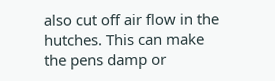also cut off air flow in the hutches. This can make the pens damp or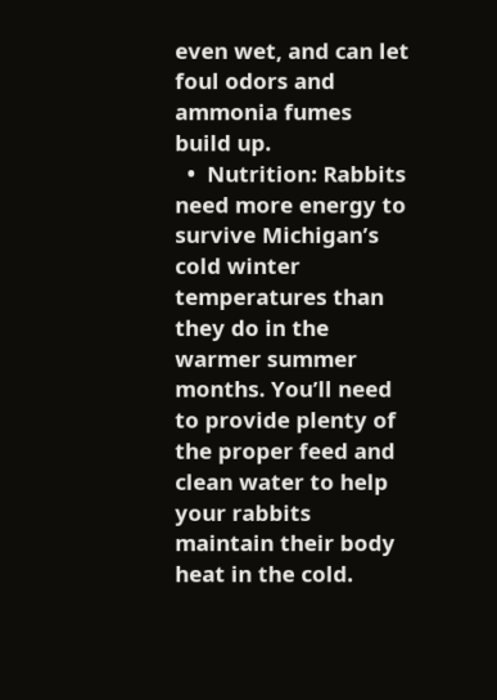even wet, and can let foul odors and ammonia fumes build up.
  •  Nutrition: Rabbits need more energy to survive Michigan’s cold winter temperatures than they do in the warmer summer months. You’ll need to provide plenty of the proper feed and clean water to help your rabbits maintain their body heat in the cold.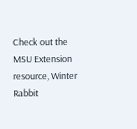Check out the MSU Extension resource, Winter Rabbit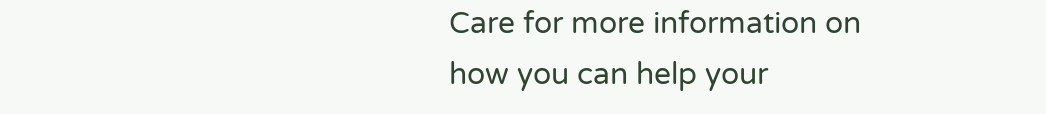Care for more information on how you can help your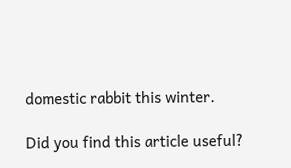domestic rabbit this winter.

Did you find this article useful?